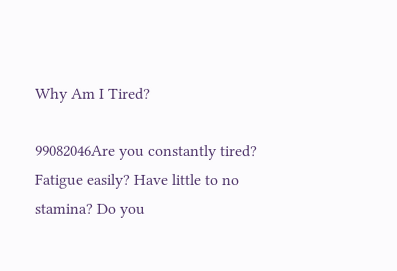Why Am I Tired?

99082046Are you constantly tired? Fatigue easily? Have little to no stamina? Do you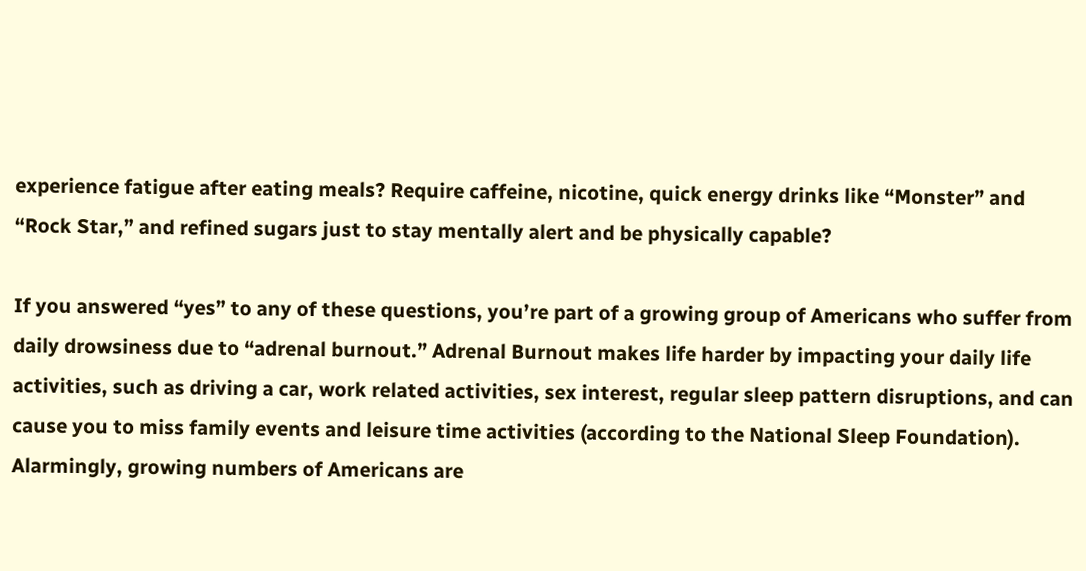experience fatigue after eating meals? Require caffeine, nicotine, quick energy drinks like “Monster” and “Rock Star,” and refined sugars just to stay mentally alert and be physically capable?

If you answered “yes” to any of these questions, you’re part of a growing group of Americans who suffer from daily drowsiness due to “adrenal burnout.” Adrenal Burnout makes life harder by impacting your daily life activities, such as driving a car, work related activities, sex interest, regular sleep pattern disruptions, and can cause you to miss family events and leisure time activities (according to the National Sleep Foundation). Alarmingly, growing numbers of Americans are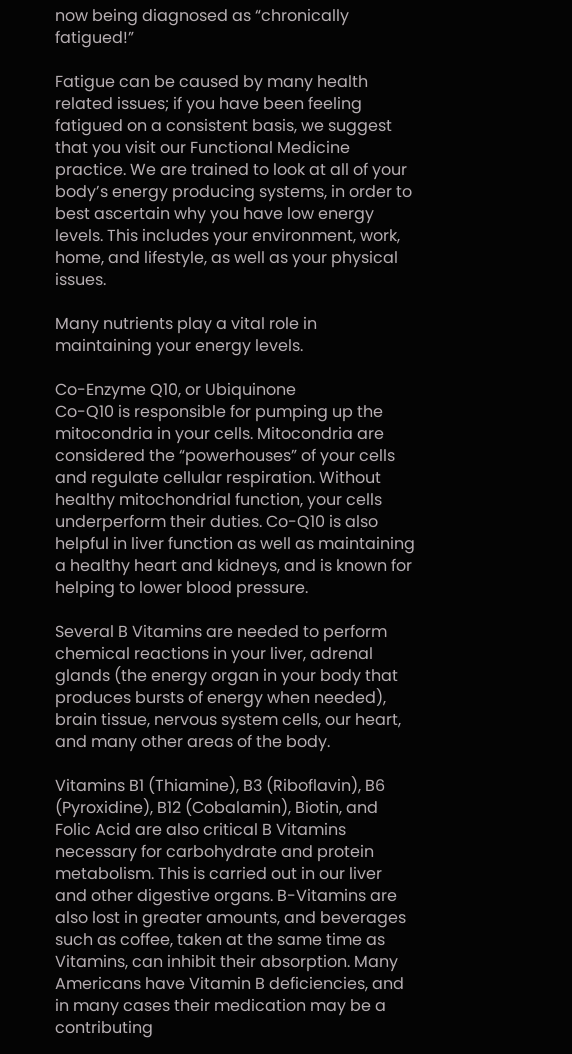now being diagnosed as “chronically fatigued!”

Fatigue can be caused by many health related issues; if you have been feeling fatigued on a consistent basis, we suggest that you visit our Functional Medicine practice. We are trained to look at all of your body’s energy producing systems, in order to best ascertain why you have low energy levels. This includes your environment, work, home, and lifestyle, as well as your physical issues.

Many nutrients play a vital role in maintaining your energy levels.

Co-Enzyme Q10, or Ubiquinone
Co-Q10 is responsible for pumping up the mitocondria in your cells. Mitocondria are considered the “powerhouses” of your cells and regulate cellular respiration. Without healthy mitochondrial function, your cells underperform their duties. Co-Q10 is also helpful in liver function as well as maintaining a healthy heart and kidneys, and is known for helping to lower blood pressure.

Several B Vitamins are needed to perform chemical reactions in your liver, adrenal glands (the energy organ in your body that produces bursts of energy when needed), brain tissue, nervous system cells, our heart, and many other areas of the body.

Vitamins B1 (Thiamine), B3 (Riboflavin), B6 (Pyroxidine), B12 (Cobalamin), Biotin, and Folic Acid are also critical B Vitamins necessary for carbohydrate and protein metabolism. This is carried out in our liver and other digestive organs. B-Vitamins are also lost in greater amounts, and beverages such as coffee, taken at the same time as Vitamins, can inhibit their absorption. Many Americans have Vitamin B deficiencies, and in many cases their medication may be a contributing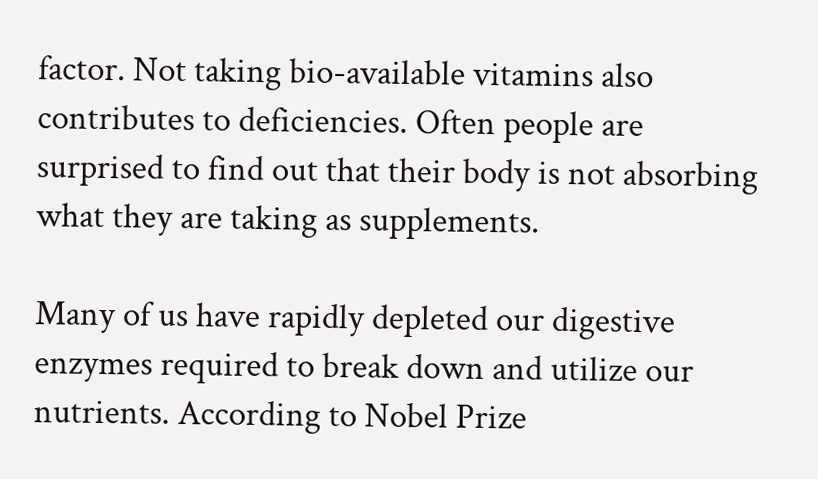factor. Not taking bio-available vitamins also contributes to deficiencies. Often people are surprised to find out that their body is not absorbing what they are taking as supplements.

Many of us have rapidly depleted our digestive enzymes required to break down and utilize our nutrients. According to Nobel Prize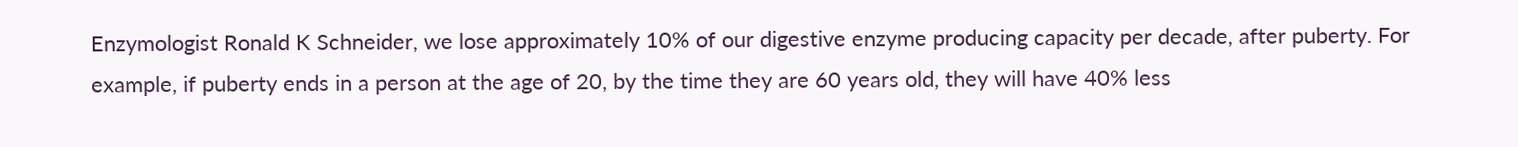Enzymologist Ronald K Schneider, we lose approximately 10% of our digestive enzyme producing capacity per decade, after puberty. For example, if puberty ends in a person at the age of 20, by the time they are 60 years old, they will have 40% less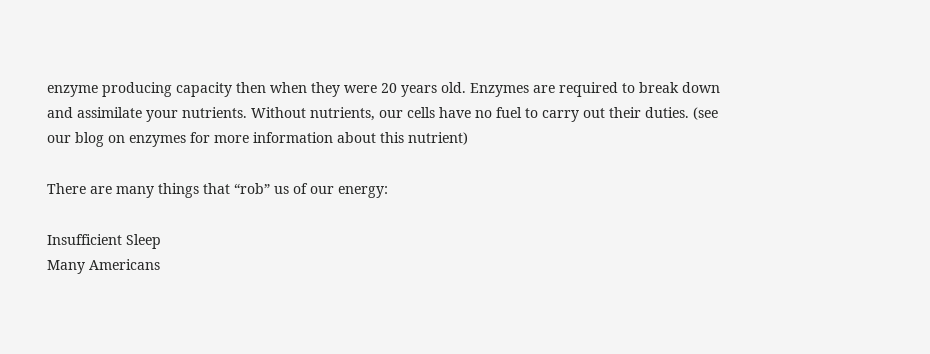enzyme producing capacity then when they were 20 years old. Enzymes are required to break down and assimilate your nutrients. Without nutrients, our cells have no fuel to carry out their duties. (see our blog on enzymes for more information about this nutrient)

There are many things that “rob” us of our energy:

Insufficient Sleep
Many Americans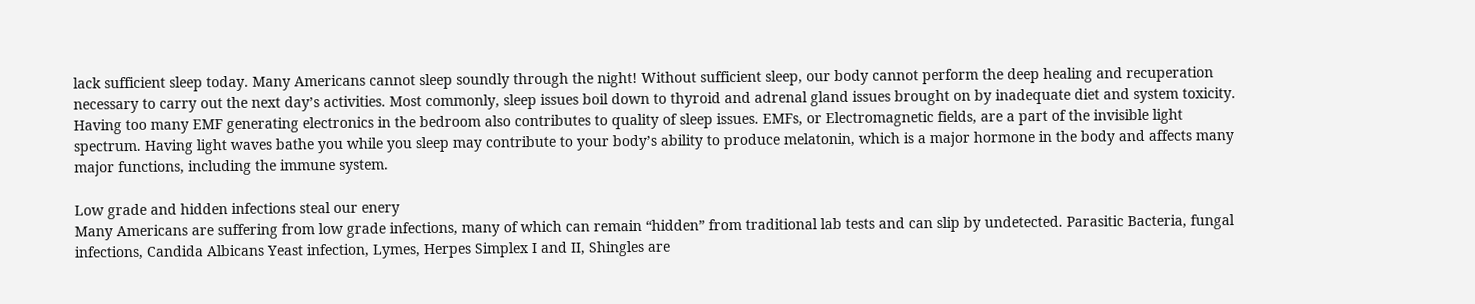lack sufficient sleep today. Many Americans cannot sleep soundly through the night! Without sufficient sleep, our body cannot perform the deep healing and recuperation necessary to carry out the next day’s activities. Most commonly, sleep issues boil down to thyroid and adrenal gland issues brought on by inadequate diet and system toxicity. Having too many EMF generating electronics in the bedroom also contributes to quality of sleep issues. EMFs, or Electromagnetic fields, are a part of the invisible light spectrum. Having light waves bathe you while you sleep may contribute to your body’s ability to produce melatonin, which is a major hormone in the body and affects many major functions, including the immune system.

Low grade and hidden infections steal our enery
Many Americans are suffering from low grade infections, many of which can remain “hidden” from traditional lab tests and can slip by undetected. Parasitic Bacteria, fungal infections, Candida Albicans Yeast infection, Lymes, Herpes Simplex I and II, Shingles are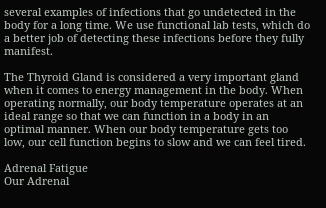several examples of infections that go undetected in the body for a long time. We use functional lab tests, which do a better job of detecting these infections before they fully manifest.

The Thyroid Gland is considered a very important gland when it comes to energy management in the body. When operating normally, our body temperature operates at an ideal range so that we can function in a body in an optimal manner. When our body temperature gets too low, our cell function begins to slow and we can feel tired.

Adrenal Fatigue
Our Adrenal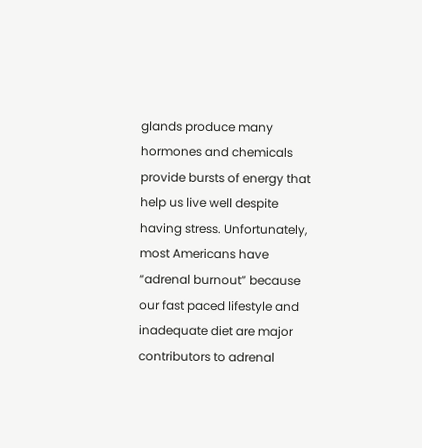glands produce many hormones and chemicals provide bursts of energy that help us live well despite having stress. Unfortunately, most Americans have “adrenal burnout” because our fast paced lifestyle and inadequate diet are major contributors to adrenal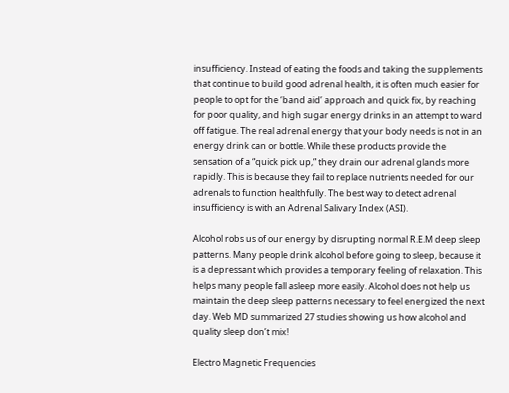insufficiency. Instead of eating the foods and taking the supplements that continue to build good adrenal health, it is often much easier for people to opt for the ‘band aid’ approach and quick fix, by reaching for poor quality, and high sugar energy drinks in an attempt to ward off fatigue. The real adrenal energy that your body needs is not in an energy drink can or bottle. While these products provide the sensation of a “quick pick up,” they drain our adrenal glands more rapidly. This is because they fail to replace nutrients needed for our adrenals to function healthfully. The best way to detect adrenal insufficiency is with an Adrenal Salivary Index (ASI).

Alcohol robs us of our energy by disrupting normal R.E.M deep sleep patterns. Many people drink alcohol before going to sleep, because it is a depressant which provides a temporary feeling of relaxation. This helps many people fall asleep more easily. Alcohol does not help us maintain the deep sleep patterns necessary to feel energized the next day. Web MD summarized 27 studies showing us how alcohol and quality sleep don’t mix!

Electro Magnetic Frequencies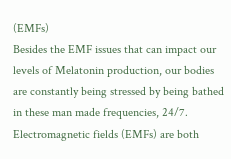(EMFs)
Besides the EMF issues that can impact our levels of Melatonin production, our bodies are constantly being stressed by being bathed in these man made frequencies, 24/7. Electromagnetic fields (EMFs) are both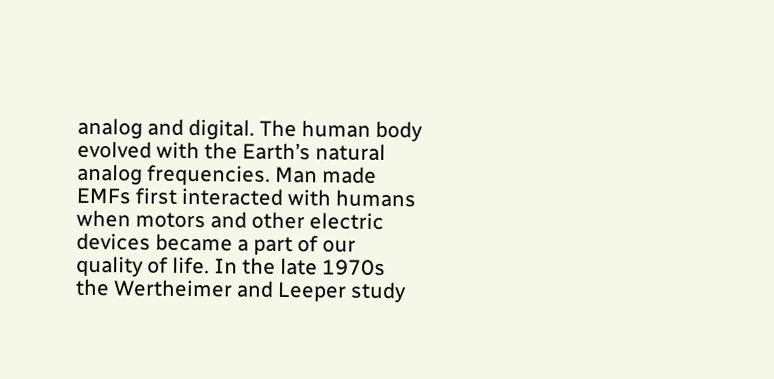analog and digital. The human body evolved with the Earth’s natural analog frequencies. Man made EMFs first interacted with humans when motors and other electric devices became a part of our quality of life. In the late 1970s the Wertheimer and Leeper study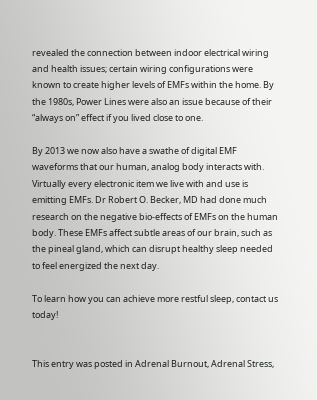revealed the connection between indoor electrical wiring and health issues; certain wiring configurations were known to create higher levels of EMFs within the home. By the 1980s, Power Lines were also an issue because of their “always on” effect if you lived close to one.

By 2013 we now also have a swathe of digital EMF waveforms that our human, analog body interacts with. Virtually every electronic item we live with and use is emitting EMFs. Dr Robert O. Becker, MD had done much research on the negative bio-effects of EMFs on the human body. These EMFs affect subtle areas of our brain, such as the pineal gland, which can disrupt healthy sleep needed to feel energized the next day.

To learn how you can achieve more restful sleep, contact us today!


This entry was posted in Adrenal Burnout, Adrenal Stress,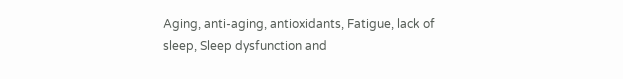Aging, anti-aging, antioxidants, Fatigue, lack of sleep, Sleep dysfunction and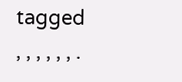tagged , , , , , , .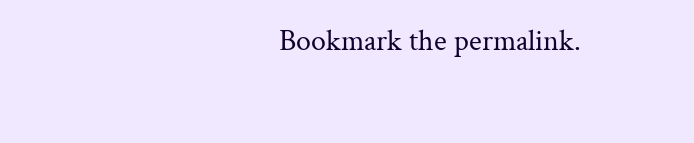Bookmark the permalink.